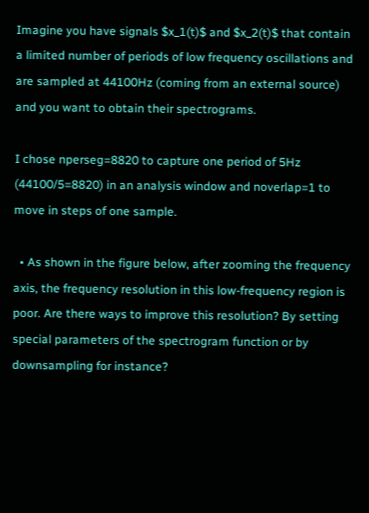Imagine you have signals $x_1(t)$ and $x_2(t)$ that contain a limited number of periods of low frequency oscillations and are sampled at 44100Hz (coming from an external source) and you want to obtain their spectrograms.

I chose nperseg=8820 to capture one period of 5Hz (44100/5=8820) in an analysis window and noverlap=1 to move in steps of one sample.

  • As shown in the figure below, after zooming the frequency axis, the frequency resolution in this low-frequency region is poor. Are there ways to improve this resolution? By setting special parameters of the spectrogram function or by downsampling for instance?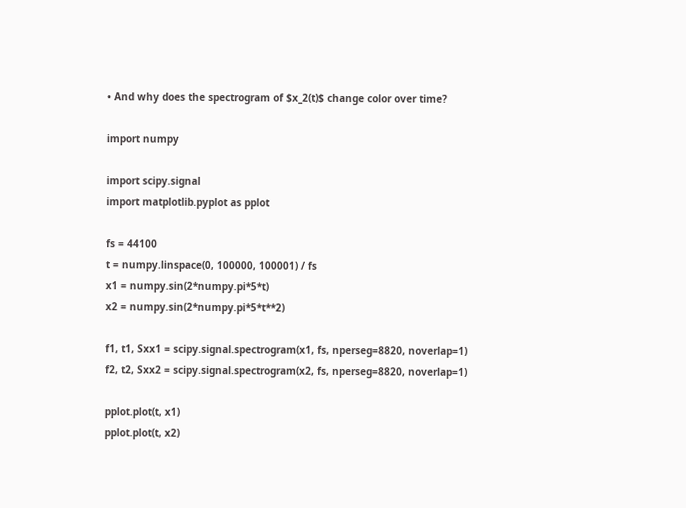• And why does the spectrogram of $x_2(t)$ change color over time?

import numpy

import scipy.signal
import matplotlib.pyplot as pplot

fs = 44100
t = numpy.linspace(0, 100000, 100001) / fs
x1 = numpy.sin(2*numpy.pi*5*t)
x2 = numpy.sin(2*numpy.pi*5*t**2)

f1, t1, Sxx1 = scipy.signal.spectrogram(x1, fs, nperseg=8820, noverlap=1)
f2, t2, Sxx2 = scipy.signal.spectrogram(x2, fs, nperseg=8820, noverlap=1)

pplot.plot(t, x1)
pplot.plot(t, x2)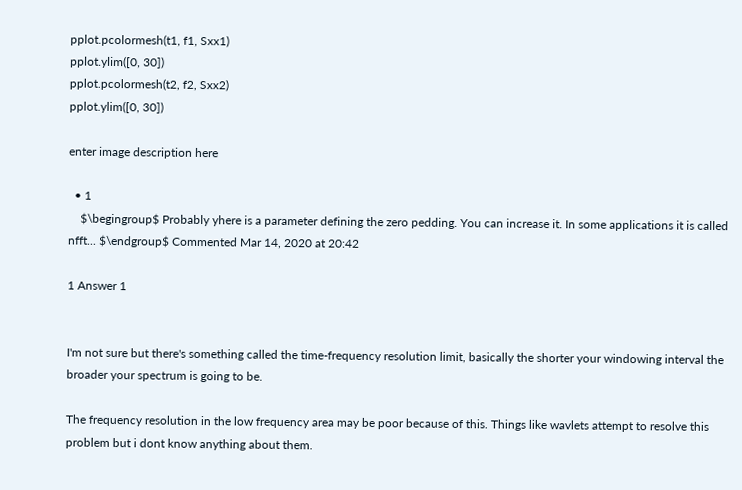pplot.pcolormesh(t1, f1, Sxx1)
pplot.ylim([0, 30])
pplot.pcolormesh(t2, f2, Sxx2)
pplot.ylim([0, 30])

enter image description here

  • 1
    $\begingroup$ Probably yhere is a parameter defining the zero pedding. You can increase it. In some applications it is called nfft... $\endgroup$ Commented Mar 14, 2020 at 20:42

1 Answer 1


I'm not sure but there's something called the time-frequency resolution limit, basically the shorter your windowing interval the broader your spectrum is going to be.

The frequency resolution in the low frequency area may be poor because of this. Things like wavlets attempt to resolve this problem but i dont know anything about them.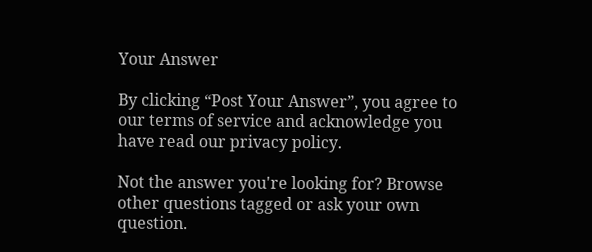Your Answer

By clicking “Post Your Answer”, you agree to our terms of service and acknowledge you have read our privacy policy.

Not the answer you're looking for? Browse other questions tagged or ask your own question.